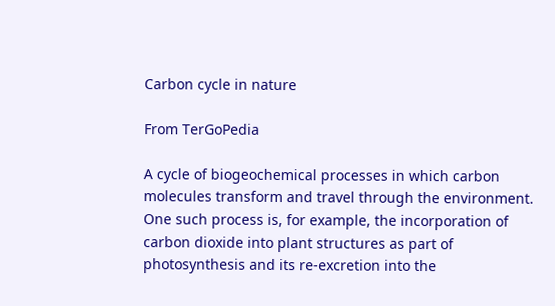Carbon cycle in nature

From TerGoPedia

A cycle of biogeochemical processes in which carbon molecules transform and travel through the environment. One such process is, for example, the incorporation of carbon dioxide into plant structures as part of photosynthesis and its re-excretion into the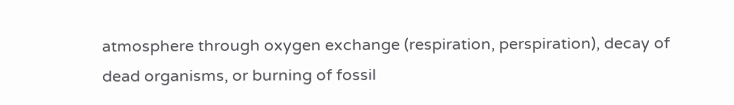atmosphere through oxygen exchange (respiration, perspiration), decay of dead organisms, or burning of fossil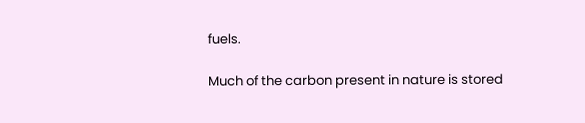fuels.

Much of the carbon present in nature is stored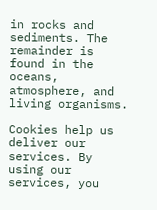in rocks and sediments. The remainder is found in the oceans, atmosphere, and living organisms.

Cookies help us deliver our services. By using our services, you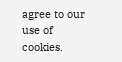agree to our use of cookies.